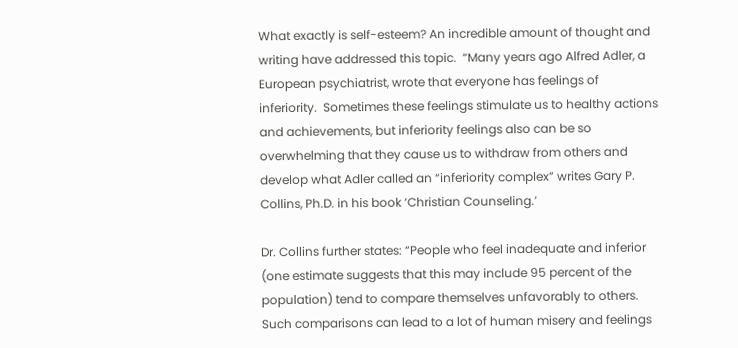What exactly is self-esteem? An incredible amount of thought and writing have addressed this topic.  “Many years ago Alfred Adler, a European psychiatrist, wrote that everyone has feelings of inferiority.  Sometimes these feelings stimulate us to healthy actions and achievements, but inferiority feelings also can be so overwhelming that they cause us to withdraw from others and develop what Adler called an “inferiority complex” writes Gary P. Collins, Ph.D. in his book ‘Christian Counseling.’

Dr. Collins further states: “People who feel inadequate and inferior (one estimate suggests that this may include 95 percent of the population) tend to compare themselves unfavorably to others.  Such comparisons can lead to a lot of human misery and feelings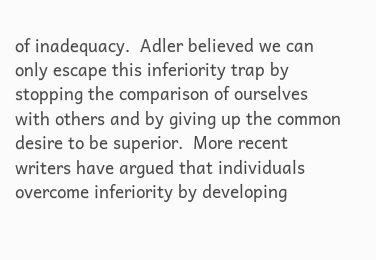of inadequacy.  Adler believed we can only escape this inferiority trap by stopping the comparison of ourselves with others and by giving up the common desire to be superior.  More recent writers have argued that individuals overcome inferiority by developing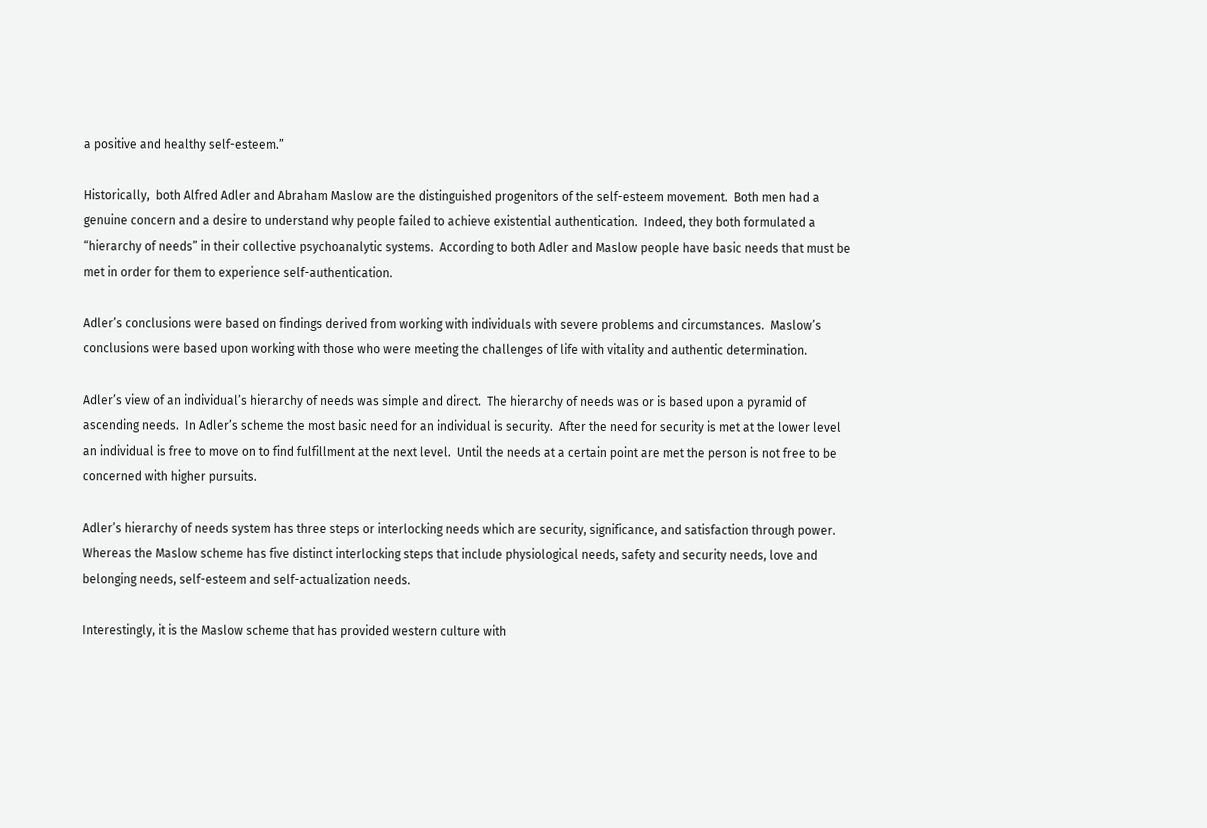a positive and healthy self-esteem.”

Historically,  both Alfred Adler and Abraham Maslow are the distinguished progenitors of the self-esteem movement.  Both men had a genuine concern and a desire to understand why people failed to achieve existential authentication.  Indeed, they both formulated a “hierarchy of needs” in their collective psychoanalytic systems.  According to both Adler and Maslow people have basic needs that must be met in order for them to experience self-authentication.

Adler’s conclusions were based on findings derived from working with individuals with severe problems and circumstances.  Maslow’s conclusions were based upon working with those who were meeting the challenges of life with vitality and authentic determination.

Adler’s view of an individual’s hierarchy of needs was simple and direct.  The hierarchy of needs was or is based upon a pyramid of ascending needs.  In Adler’s scheme the most basic need for an individual is security.  After the need for security is met at the lower level an individual is free to move on to find fulfillment at the next level.  Until the needs at a certain point are met the person is not free to be concerned with higher pursuits.

Adler’s hierarchy of needs system has three steps or interlocking needs which are security, significance, and satisfaction through power.  Whereas the Maslow scheme has five distinct interlocking steps that include physiological needs, safety and security needs, love and belonging needs, self-esteem and self-actualization needs.

Interestingly, it is the Maslow scheme that has provided western culture with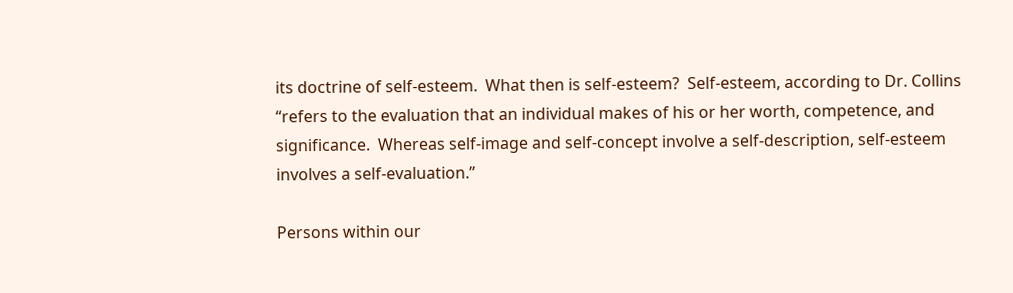its doctrine of self-esteem.  What then is self-esteem?  Self-esteem, according to Dr. Collins “refers to the evaluation that an individual makes of his or her worth, competence, and significance.  Whereas self-image and self-concept involve a self-description, self-esteem involves a self-evaluation.”

Persons within our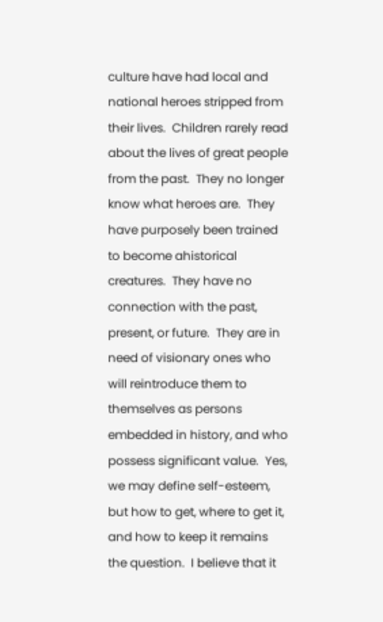culture have had local and national heroes stripped from their lives.  Children rarely read about the lives of great people from the past.  They no longer know what heroes are.  They have purposely been trained to become ahistorical creatures.  They have no connection with the past, present, or future.  They are in need of visionary ones who will reintroduce them to themselves as persons embedded in history, and who possess significant value.  Yes, we may define self-esteem, but how to get, where to get it, and how to keep it remains the question.  I believe that it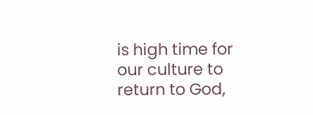is high time for our culture to return to God,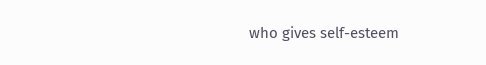who gives self-esteem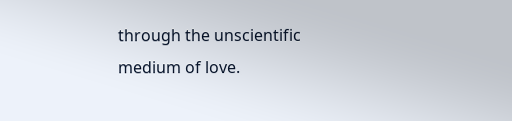through the unscientific medium of love.